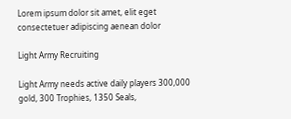Lorem ipsum dolor sit amet, elit eget consectetuer adipiscing aenean dolor

Light Army Recruiting

Light Army needs active daily players 300,000 gold, 300 Trophies, 1350 Seals,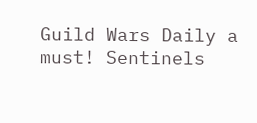Guild Wars Daily a must! Sentinels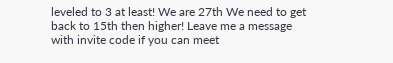leveled to 3 at least! We are 27th We need to get back to 15th then higher! Leave me a message with invite code if you can meet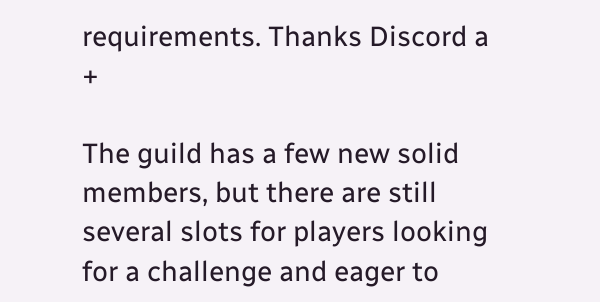requirements. Thanks Discord a +

The guild has a few new solid members, but there are still several slots for players looking for a challenge and eager to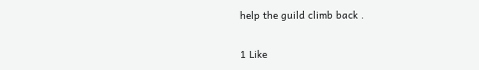help the guild climb back .

1 Like